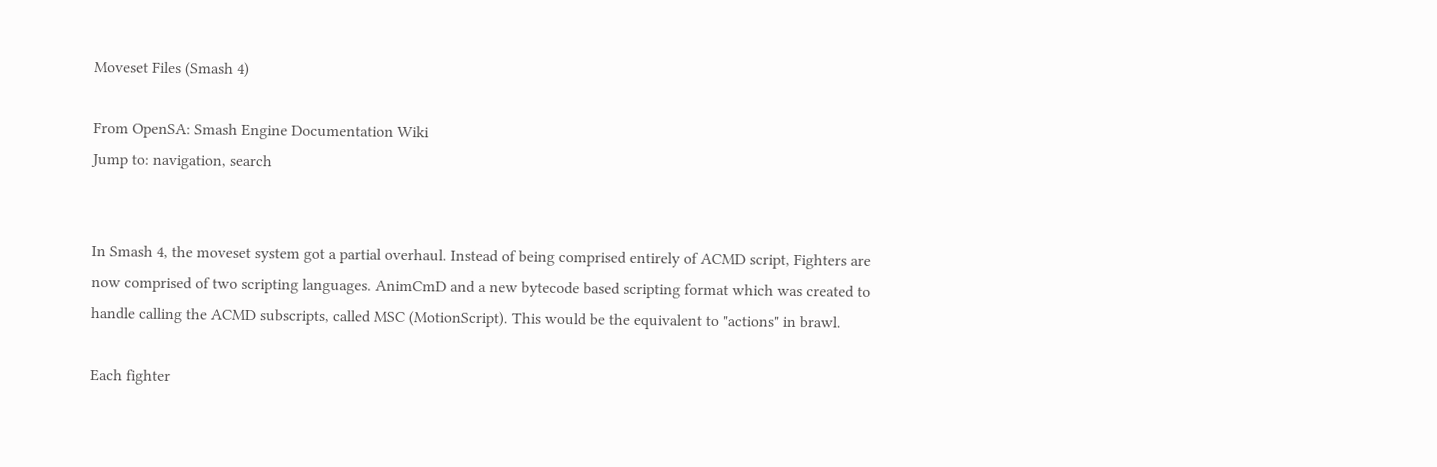Moveset Files (Smash 4)

From OpenSA: Smash Engine Documentation Wiki
Jump to: navigation, search


In Smash 4, the moveset system got a partial overhaul. Instead of being comprised entirely of ACMD script, Fighters are now comprised of two scripting languages. AnimCmD and a new bytecode based scripting format which was created to handle calling the ACMD subscripts, called MSC (MotionScript). This would be the equivalent to "actions" in brawl.

Each fighter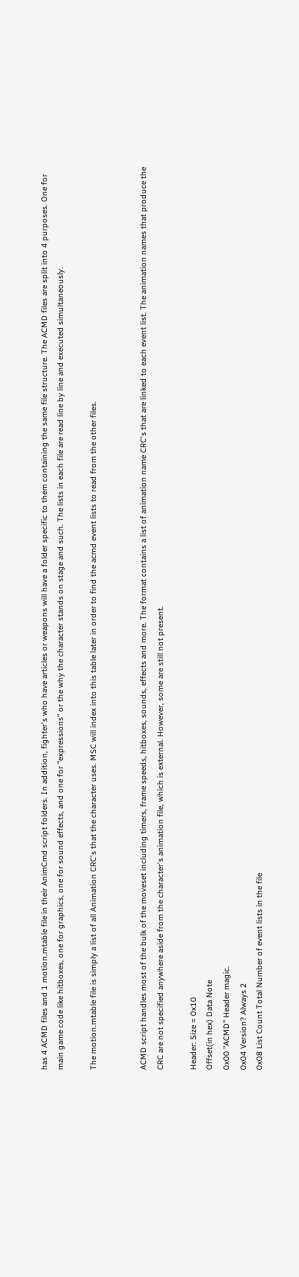has 4 ACMD files and 1 motion.mtable file in their AnimCmd script folders. In addition, fighter's who have articles or weapons will have a folder specific to them containing the same file structure. The ACMD files are split into 4 purposes. One for main game code like hitboxes, one for graphics, one for sound effects, and one for "expressions" or the why the character stands on stage and such. The lists in each file are read line by line and executed simultaneously.

The motion.mtable file is simply a list of all Animation CRC's that the character uses. MSC will index into this table later in order to find the acmd event lists to read from the other files.


ACMD script handles most of the bulk of the moveset including timers, frame speeds, hitboxes, sounds, effects and more. The format contains a list of animation name CRC's that are linked to each event list. The animation names that produce the CRC are not specified anywhere aside from the character's animation file, which is external. However, some are still not present.

Header: Size = 0x10
Offset(in hex) Data Note
0x00 "ACMD" Header magic.
0x04 Version? Always 2
0x08 List Count Total Number of event lists in the file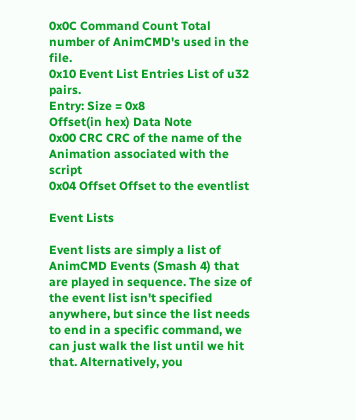0x0C Command Count Total number of AnimCMD's used in the file.
0x10 Event List Entries List of u32 pairs.
Entry: Size = 0x8
Offset(in hex) Data Note
0x00 CRC CRC of the name of the Animation associated with the script
0x04 Offset Offset to the eventlist

Event Lists

Event lists are simply a list of AnimCMD Events (Smash 4) that are played in sequence. The size of the event list isn't specified anywhere, but since the list needs to end in a specific command, we can just walk the list until we hit that. Alternatively, you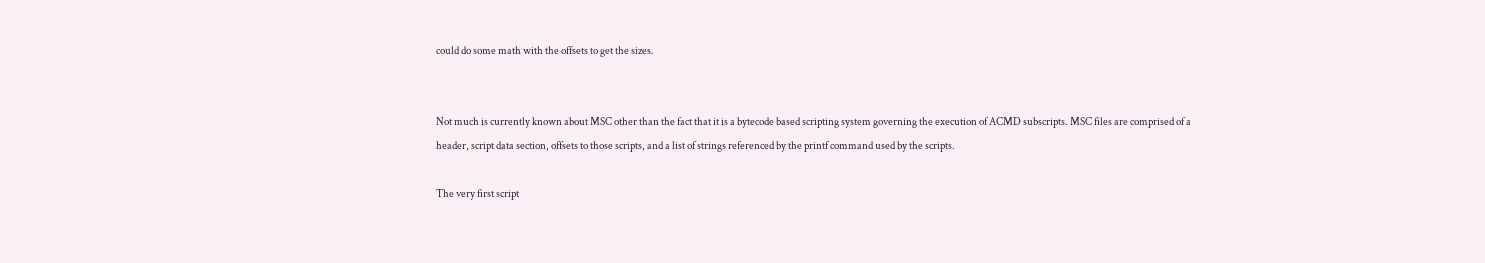could do some math with the offsets to get the sizes.


Not much is currently known about MSC other than the fact that it is a bytecode based scripting system governing the execution of ACMD subscripts. MSC files are comprised of a header, script data section, offsets to those scripts, and a list of strings referenced by the printf command used by the scripts.

The very first script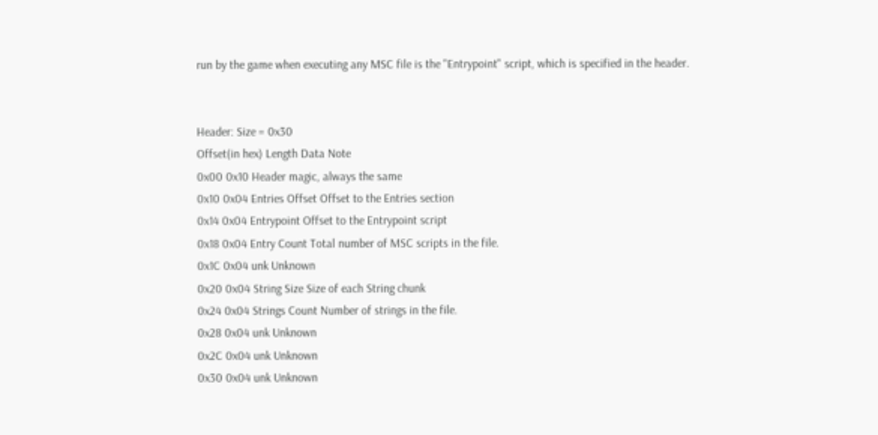run by the game when executing any MSC file is the "Entrypoint" script, which is specified in the header.


Header: Size = 0x30
Offset(in hex) Length Data Note
0x00 0x10 Header magic, always the same
0x10 0x04 Entries Offset Offset to the Entries section
0x14 0x04 Entrypoint Offset to the Entrypoint script
0x18 0x04 Entry Count Total number of MSC scripts in the file.
0x1C 0x04 unk Unknown
0x20 0x04 String Size Size of each String chunk
0x24 0x04 Strings Count Number of strings in the file.
0x28 0x04 unk Unknown
0x2C 0x04 unk Unknown
0x30 0x04 unk Unknown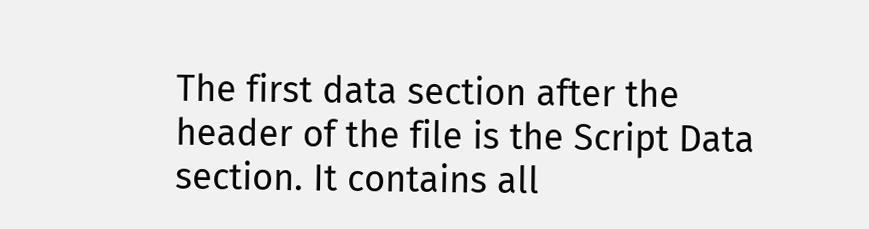The first data section after the header of the file is the Script Data section. It contains all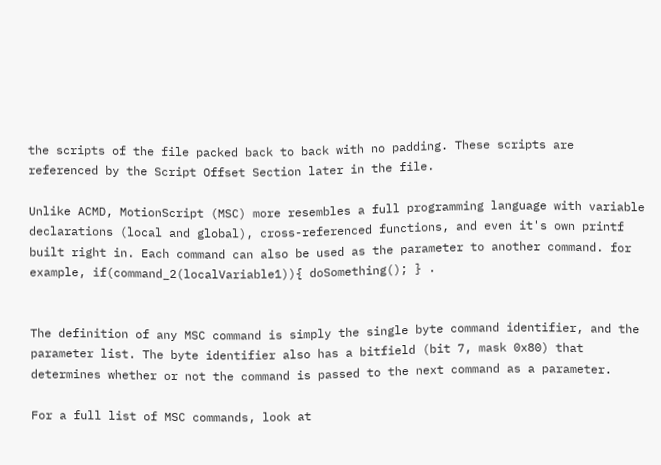the scripts of the file packed back to back with no padding. These scripts are referenced by the Script Offset Section later in the file.

Unlike ACMD, MotionScript (MSC) more resembles a full programming language with variable declarations (local and global), cross-referenced functions, and even it's own printf built right in. Each command can also be used as the parameter to another command. for example, if(command_2(localVariable1)){ doSomething(); } .


The definition of any MSC command is simply the single byte command identifier, and the parameter list. The byte identifier also has a bitfield (bit 7, mask 0x80) that determines whether or not the command is passed to the next command as a parameter.

For a full list of MSC commands, look at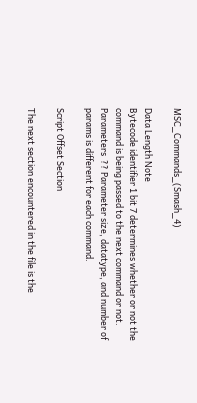MSC_Commands_(Smash_4)

Data Length Note
Bytecode identifier 1 bit 7 determines whether or not the command is being passed to the next command or not.
Parameters  ?? Parameter size, datatype, and number of params is different for each command.

Script Offset Section

The next section encountered in the file is the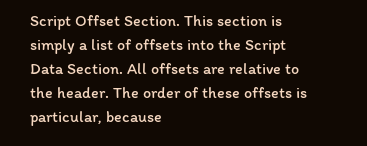Script Offset Section. This section is simply a list of offsets into the Script Data Section. All offsets are relative to the header. The order of these offsets is particular, because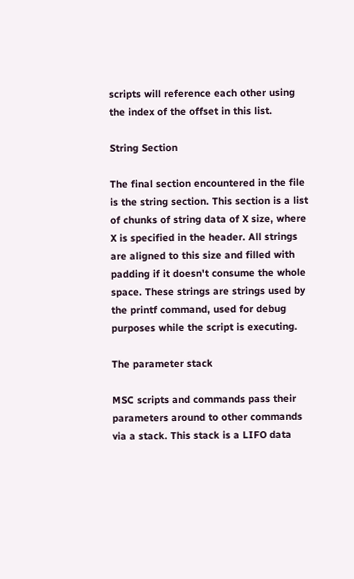scripts will reference each other using the index of the offset in this list.

String Section

The final section encountered in the file is the string section. This section is a list of chunks of string data of X size, where X is specified in the header. All strings are aligned to this size and filled with padding if it doesn't consume the whole space. These strings are strings used by the printf command, used for debug purposes while the script is executing.

The parameter stack

MSC scripts and commands pass their parameters around to other commands via a stack. This stack is a LIFO data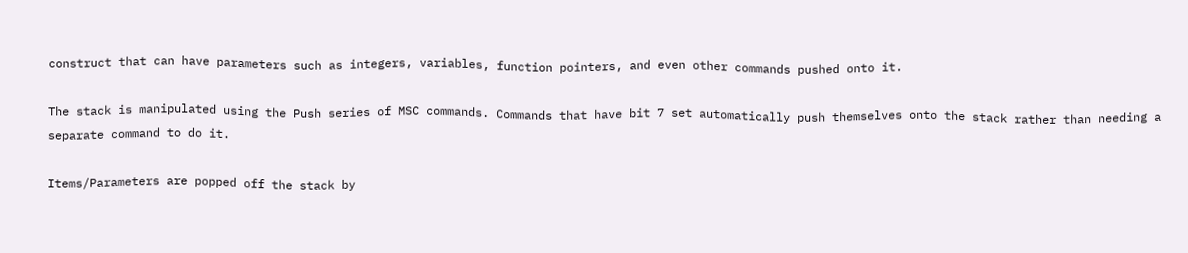construct that can have parameters such as integers, variables, function pointers, and even other commands pushed onto it.

The stack is manipulated using the Push series of MSC commands. Commands that have bit 7 set automatically push themselves onto the stack rather than needing a separate command to do it.

Items/Parameters are popped off the stack by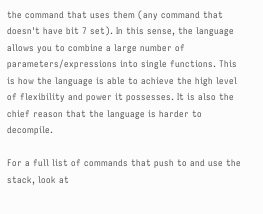the command that uses them (any command that doesn't have bit 7 set). In this sense, the language allows you to combine a large number of parameters/expressions into single functions. This is how the language is able to achieve the high level of flexibility and power it possesses. It is also the chief reason that the language is harder to decompile.

For a full list of commands that push to and use the stack, look at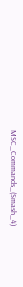MSC_Commands_(Smash_4)